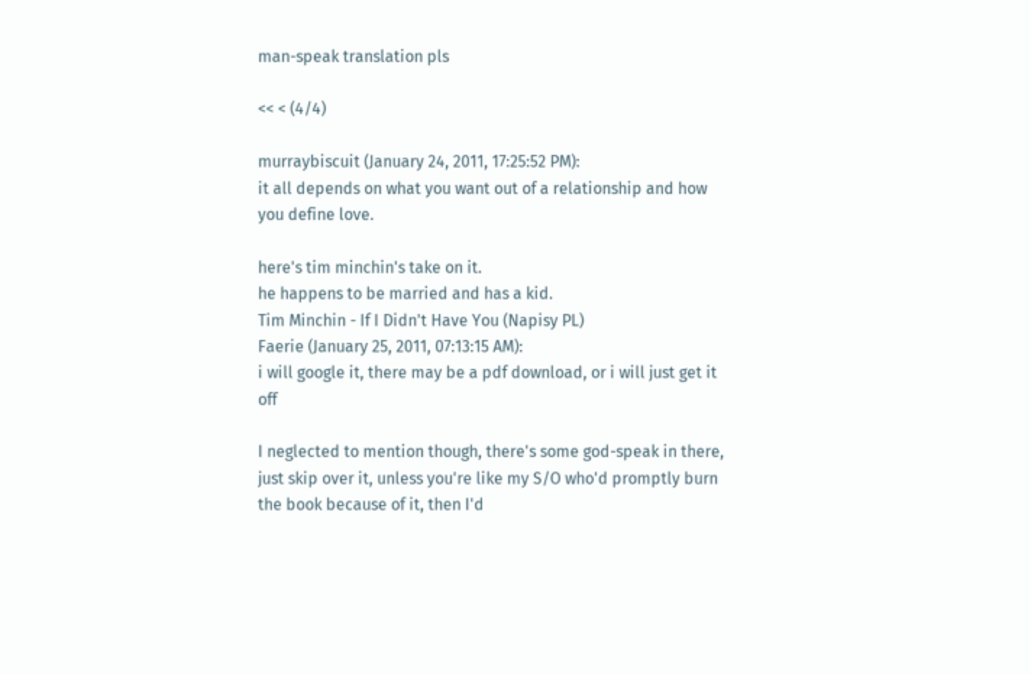man-speak translation pls

<< < (4/4)

murraybiscuit (January 24, 2011, 17:25:52 PM):
it all depends on what you want out of a relationship and how you define love.

here's tim minchin's take on it.
he happens to be married and has a kid.
Tim Minchin - If I Didn't Have You (Napisy PL)
Faerie (January 25, 2011, 07:13:15 AM):
i will google it, there may be a pdf download, or i will just get it off

I neglected to mention though, there's some god-speak in there, just skip over it, unless you're like my S/O who'd promptly burn the book because of it, then I'd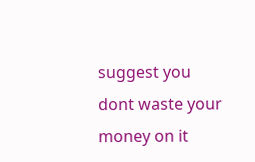suggest you dont waste your money on it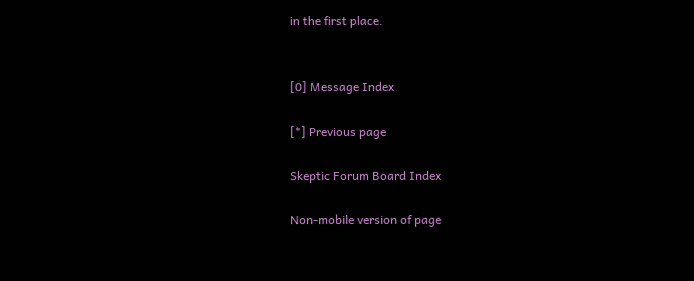in the first place.


[0] Message Index

[*] Previous page

Skeptic Forum Board Index

Non-mobile version of page